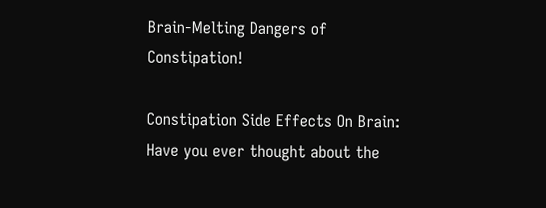Brain-Melting Dangers of Constipation!

Constipation Side Effects On Brain: Have you ever thought about the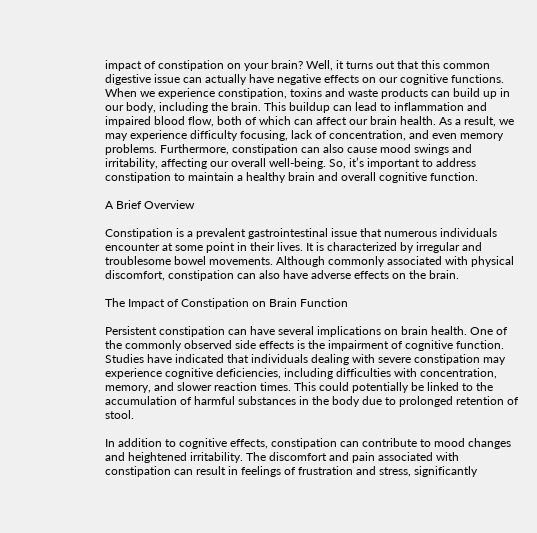impact of constipation on your brain? Well, it turns out that this common digestive issue can actually have negative effects on our cognitive functions. When we experience constipation, toxins and waste products can build up in our body, including the brain. This buildup can lead to inflammation and impaired blood flow, both of which can affect our brain health. As a result, we may experience difficulty focusing, lack of concentration, and even memory problems. Furthermore, constipation can also cause mood swings and irritability, affecting our overall well-being. So, it’s important to address constipation to maintain a healthy brain and overall cognitive function.

A Brief Overview

Constipation is a prevalent gastrointestinal issue that numerous individuals encounter at some point in their lives. It is characterized by irregular and troublesome bowel movements. Although commonly associated with physical discomfort, constipation can also have adverse effects on the brain.

The Impact of Constipation on Brain Function

Persistent constipation can have several implications on brain health. One of the commonly observed side effects is the impairment of cognitive function. Studies have indicated that individuals dealing with severe constipation may experience cognitive deficiencies, including difficulties with concentration, memory, and slower reaction times. This could potentially be linked to the accumulation of harmful substances in the body due to prolonged retention of stool.

In addition to cognitive effects, constipation can contribute to mood changes and heightened irritability. The discomfort and pain associated with constipation can result in feelings of frustration and stress, significantly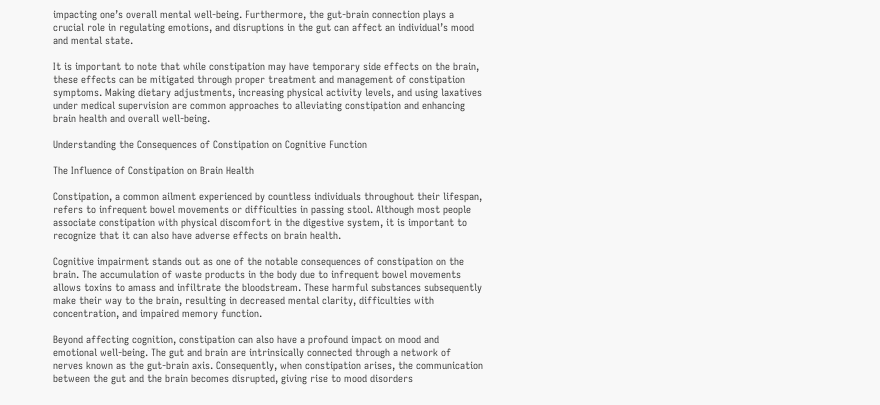impacting one’s overall mental well-being. Furthermore, the gut-brain connection plays a crucial role in regulating emotions, and disruptions in the gut can affect an individual’s mood and mental state.

It is important to note that while constipation may have temporary side effects on the brain, these effects can be mitigated through proper treatment and management of constipation symptoms. Making dietary adjustments, increasing physical activity levels, and using laxatives under medical supervision are common approaches to alleviating constipation and enhancing brain health and overall well-being.

Understanding the Consequences of Constipation on Cognitive Function

The Influence of Constipation on Brain Health

Constipation, a common ailment experienced by countless individuals throughout their lifespan, refers to infrequent bowel movements or difficulties in passing stool. Although most people associate constipation with physical discomfort in the digestive system, it is important to recognize that it can also have adverse effects on brain health.

Cognitive impairment stands out as one of the notable consequences of constipation on the brain. The accumulation of waste products in the body due to infrequent bowel movements allows toxins to amass and infiltrate the bloodstream. These harmful substances subsequently make their way to the brain, resulting in decreased mental clarity, difficulties with concentration, and impaired memory function.

Beyond affecting cognition, constipation can also have a profound impact on mood and emotional well-being. The gut and brain are intrinsically connected through a network of nerves known as the gut-brain axis. Consequently, when constipation arises, the communication between the gut and the brain becomes disrupted, giving rise to mood disorders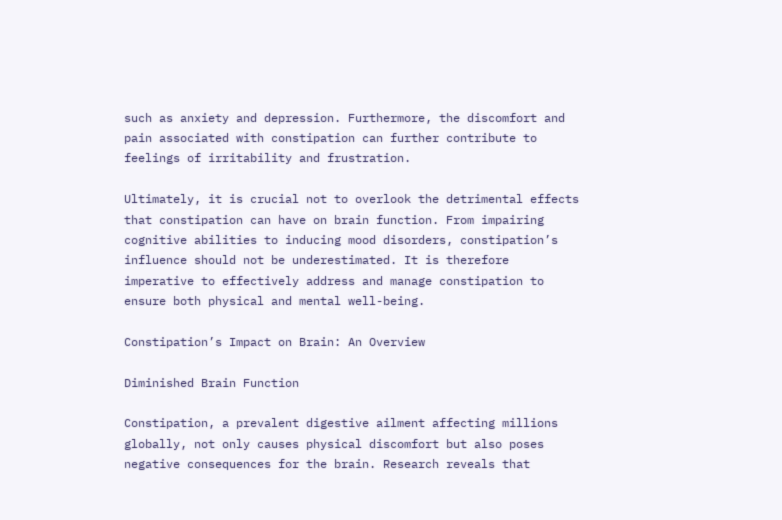such as anxiety and depression. Furthermore, the discomfort and pain associated with constipation can further contribute to feelings of irritability and frustration.

Ultimately, it is crucial not to overlook the detrimental effects that constipation can have on brain function. From impairing cognitive abilities to inducing mood disorders, constipation’s influence should not be underestimated. It is therefore imperative to effectively address and manage constipation to ensure both physical and mental well-being.

Constipation’s Impact on Brain: An Overview

Diminished Brain Function

Constipation, a prevalent digestive ailment affecting millions globally, not only causes physical discomfort but also poses negative consequences for the brain. Research reveals that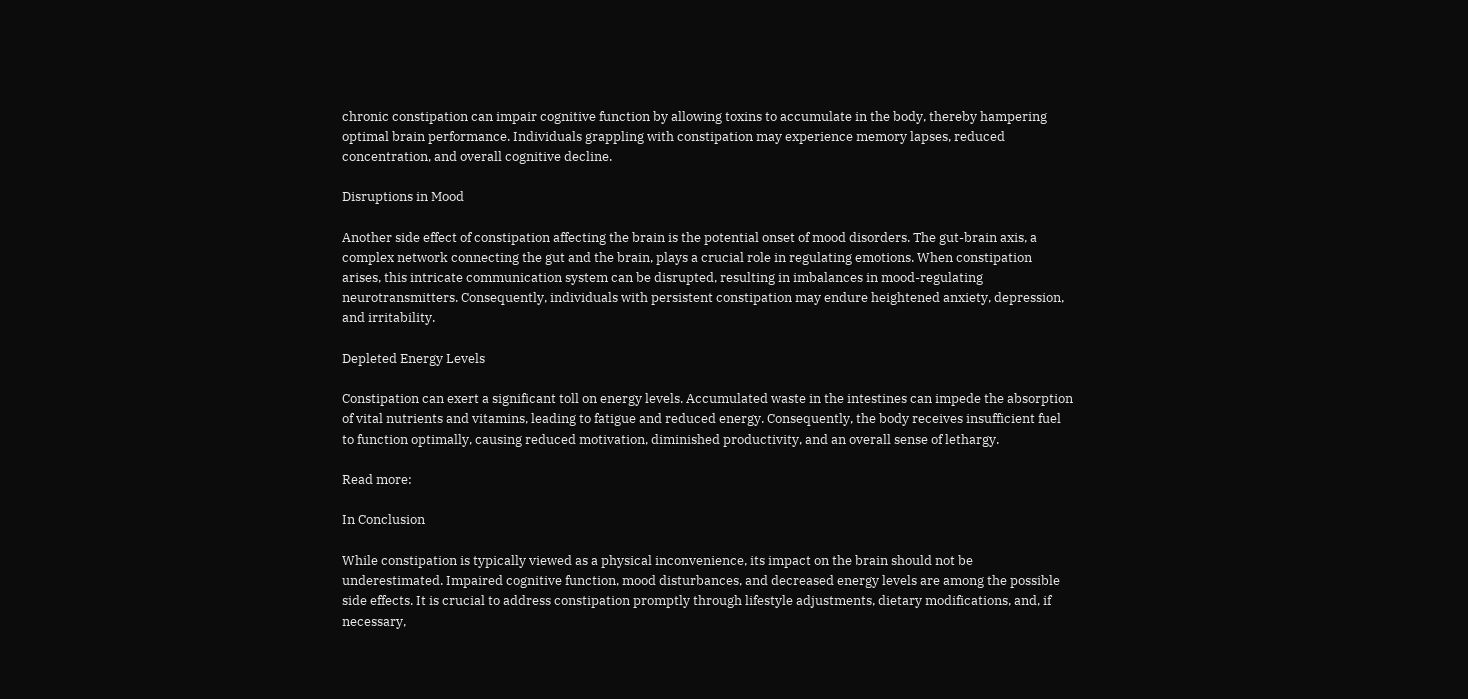chronic constipation can impair cognitive function by allowing toxins to accumulate in the body, thereby hampering optimal brain performance. Individuals grappling with constipation may experience memory lapses, reduced concentration, and overall cognitive decline.

Disruptions in Mood

Another side effect of constipation affecting the brain is the potential onset of mood disorders. The gut-brain axis, a complex network connecting the gut and the brain, plays a crucial role in regulating emotions. When constipation arises, this intricate communication system can be disrupted, resulting in imbalances in mood-regulating neurotransmitters. Consequently, individuals with persistent constipation may endure heightened anxiety, depression, and irritability.

Depleted Energy Levels

Constipation can exert a significant toll on energy levels. Accumulated waste in the intestines can impede the absorption of vital nutrients and vitamins, leading to fatigue and reduced energy. Consequently, the body receives insufficient fuel to function optimally, causing reduced motivation, diminished productivity, and an overall sense of lethargy.

Read more:

In Conclusion

While constipation is typically viewed as a physical inconvenience, its impact on the brain should not be underestimated. Impaired cognitive function, mood disturbances, and decreased energy levels are among the possible side effects. It is crucial to address constipation promptly through lifestyle adjustments, dietary modifications, and, if necessary,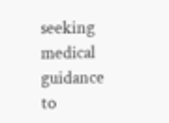seeking medical guidance to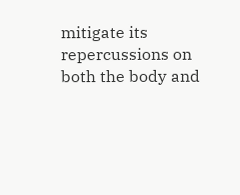mitigate its repercussions on both the body and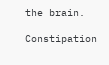the brain.

Constipation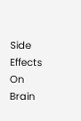Side Effects On Brain